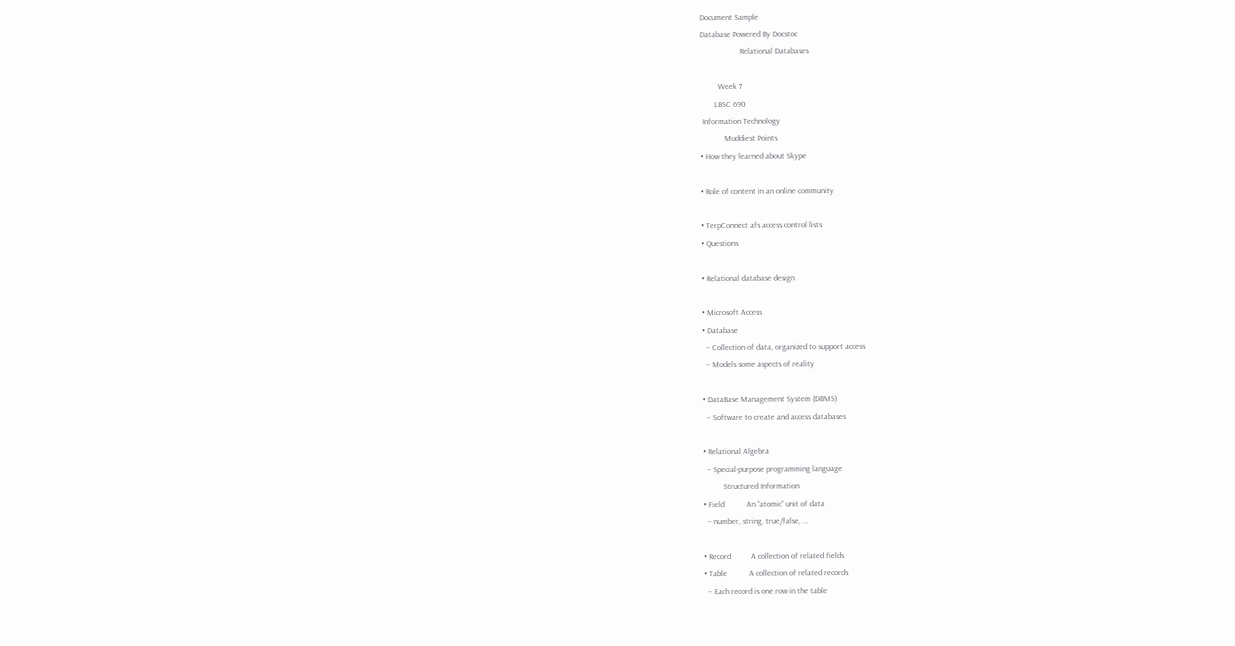Document Sample
Database Powered By Docstoc
                    Relational Databases

         Week 7
       LBSC 690
 Information Technology
            Muddiest Points
• How they learned about Skype

• Role of content in an online community

• TerpConnect afs access control lists
• Questions

• Relational database design

• Microsoft Access
• Database
  – Collection of data, organized to support access
  – Models some aspects of reality

• DataBase Management System (DBMS)
  – Software to create and access databases

• Relational Algebra
  – Special-purpose programming language
          Structured Information
• Field           An “atomic” unit of data
  – number, string, true/false, …

• Record          A collection of related fields
• Table           A collection of related records
  – Each record is one row in the table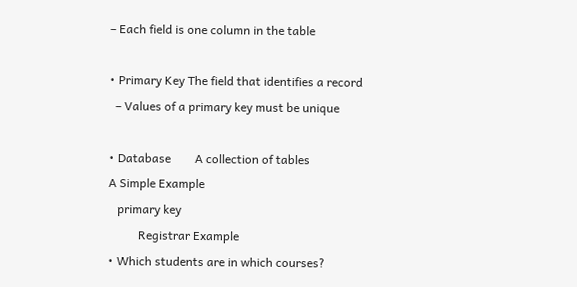– Each field is one column in the table

• Primary Key The field that identifies a record
  – Values of a primary key must be unique

• Database        A collection of tables
A Simple Example
   primary key
          Registrar Example
• Which students are in which courses?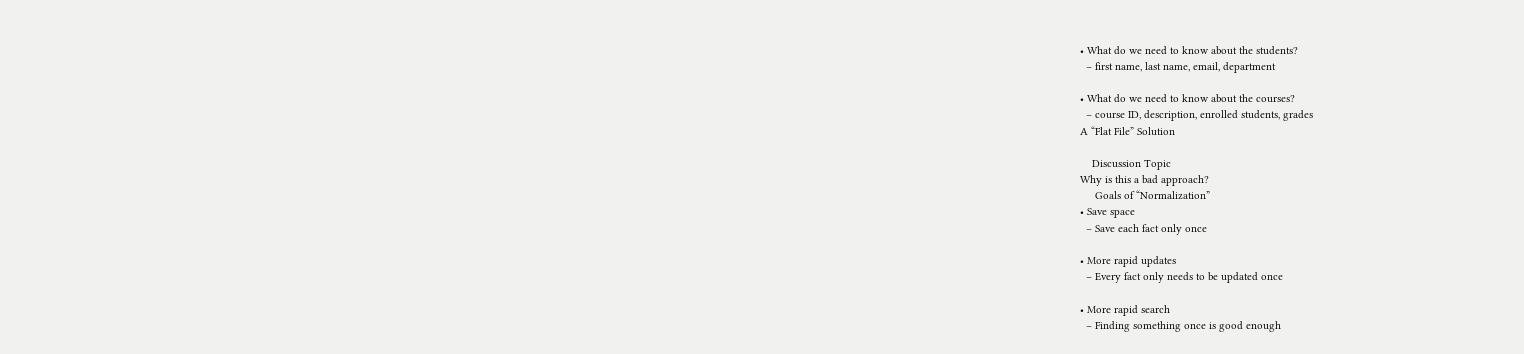• What do we need to know about the students?
  – first name, last name, email, department

• What do we need to know about the courses?
  – course ID, description, enrolled students, grades
A “Flat File” Solution

    Discussion Topic
Why is this a bad approach?
     Goals of “Normalization”
• Save space
  – Save each fact only once

• More rapid updates
  – Every fact only needs to be updated once

• More rapid search
  – Finding something once is good enough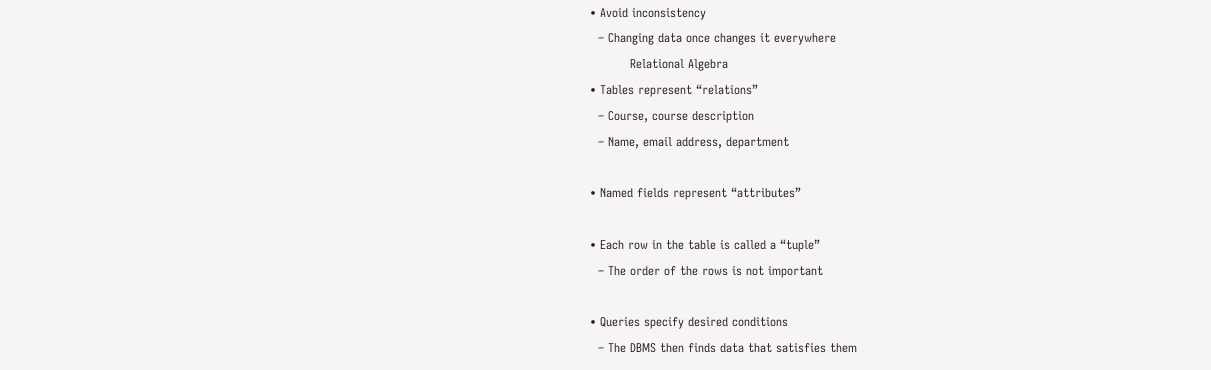• Avoid inconsistency
  – Changing data once changes it everywhere
          Relational Algebra
• Tables represent “relations”
  – Course, course description
  – Name, email address, department

• Named fields represent “attributes”

• Each row in the table is called a “tuple”
  – The order of the rows is not important

• Queries specify desired conditions
  – The DBMS then finds data that satisfies them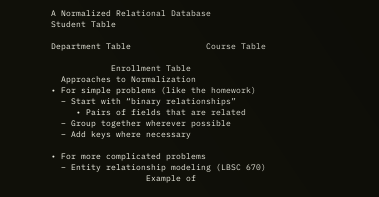A Normalized Relational Database
Student Table

Department Table               Course Table

            Enrollment Table
  Approaches to Normalization
• For simple problems (like the homework)
  – Start with “binary relationships”
     • Pairs of fields that are related
  – Group together wherever possible
  – Add keys where necessary

• For more complicated problems
  – Entity relationship modeling (LBSC 670)
                   Example of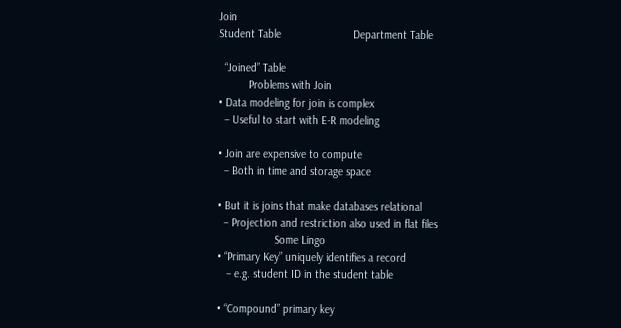Join
Student Table                        Department Table

  “Joined” Table
          Problems with Join
• Data modeling for join is complex
  – Useful to start with E-R modeling

• Join are expensive to compute
  – Both in time and storage space

• But it is joins that make databases relational
  – Projection and restriction also used in flat files
                   Some Lingo
• “Primary Key” uniquely identifies a record
   – e.g. student ID in the student table

• “Compound” primary key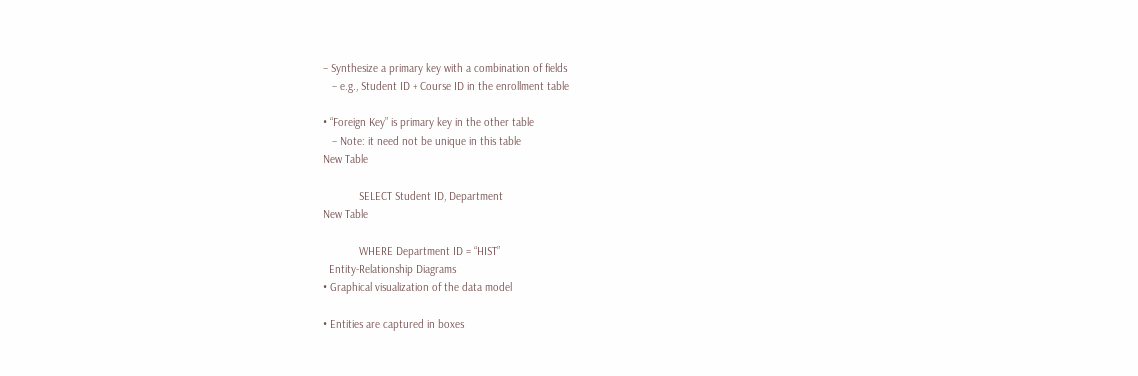– Synthesize a primary key with a combination of fields
   – e.g., Student ID + Course ID in the enrollment table

• “Foreign Key” is primary key in the other table
   – Note: it need not be unique in this table
New Table

            SELECT Student ID, Department
New Table

            WHERE Department ID = “HIST”
  Entity-Relationship Diagrams
• Graphical visualization of the data model

• Entities are captured in boxes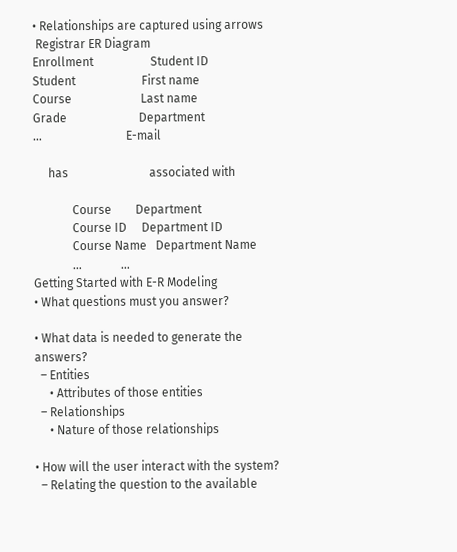• Relationships are captured using arrows
 Registrar ER Diagram
Enrollment                   Student ID
Student                      First name
Course                       Last name
Grade                        Department
…                            E-mail

     has                           associated with

             Course        Department
             Course ID     Department ID
             Course Name   Department Name
             …             …
Getting Started with E-R Modeling
• What questions must you answer?

• What data is needed to generate the answers?
  – Entities
     • Attributes of those entities
  – Relationships
     • Nature of those relationships

• How will the user interact with the system?
  – Relating the question to the available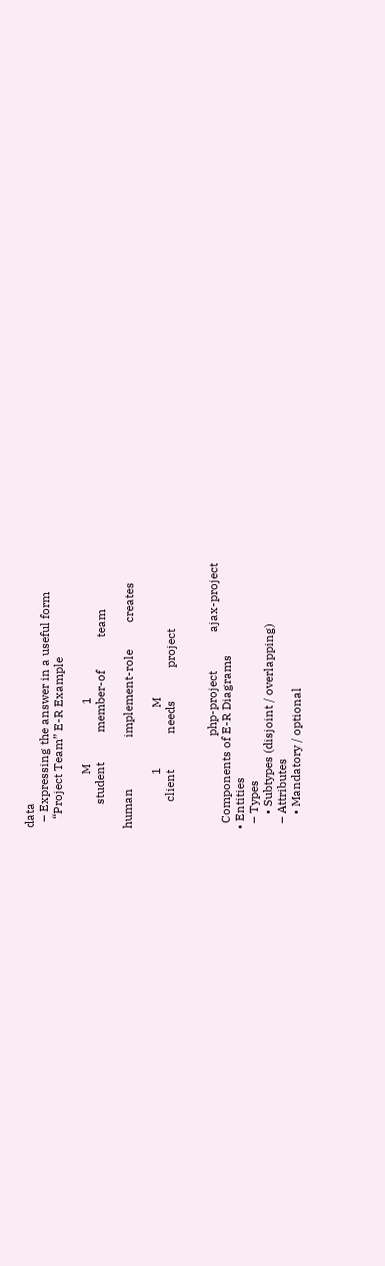data
  – Expressing the answer in a useful form
   “Project Team” E-R Example

                  M                    1
        student          member-of           team

human                 implement-role         creates

                  1                    M
         client            needs           project


                               php-project             ajax-project
  Components of E-R Diagrams
• Entities
  – Types
     • Subtypes (disjoint / overlapping)
  – Attributes
     • Mandatory / optional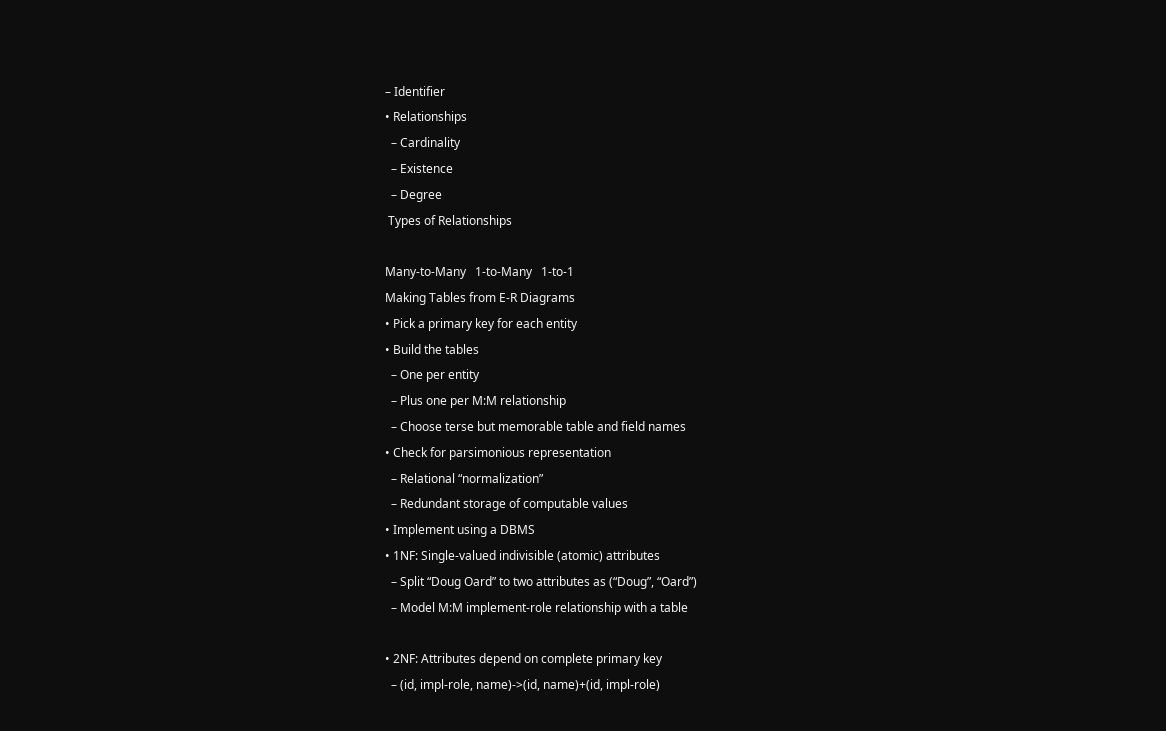– Identifier
• Relationships
  – Cardinality
  – Existence
  – Degree
 Types of Relationships

Many-to-Many   1-to-Many   1-to-1
Making Tables from E-R Diagrams
• Pick a primary key for each entity
• Build the tables
  – One per entity
  – Plus one per M:M relationship
  – Choose terse but memorable table and field names
• Check for parsimonious representation
  – Relational “normalization”
  – Redundant storage of computable values
• Implement using a DBMS
• 1NF: Single-valued indivisible (atomic) attributes
  – Split “Doug Oard” to two attributes as (“Doug”, “Oard”)
  – Model M:M implement-role relationship with a table

• 2NF: Attributes depend on complete primary key
  – (id, impl-role, name)->(id, name)+(id, impl-role)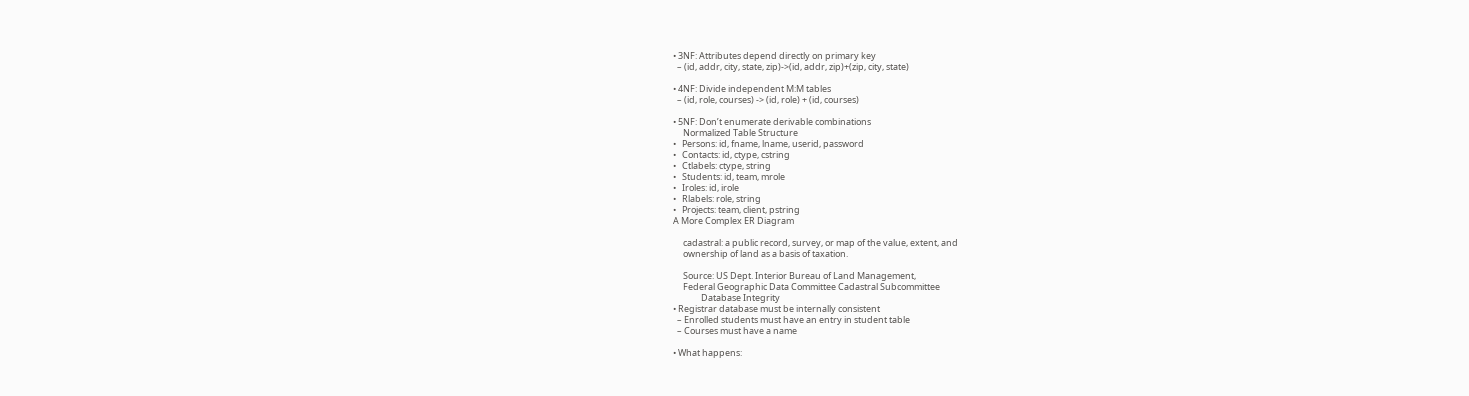• 3NF: Attributes depend directly on primary key
  – (id, addr, city, state, zip)->(id, addr, zip)+(zip, city, state)

• 4NF: Divide independent M:M tables
  – (id, role, courses) -> (id, role) + (id, courses)

• 5NF: Don’t enumerate derivable combinations
     Normalized Table Structure
•   Persons: id, fname, lname, userid, password
•   Contacts: id, ctype, cstring
•   Ctlabels: ctype, string
•   Students: id, team, mrole
•   Iroles: id, irole
•   Rlabels: role, string
•   Projects: team, client, pstring
A More Complex ER Diagram

     cadastral: a public record, survey, or map of the value, extent, and
     ownership of land as a basis of taxation.

     Source: US Dept. Interior Bureau of Land Management,
     Federal Geographic Data Committee Cadastral Subcommittee
              Database Integrity
• Registrar database must be internally consistent
  – Enrolled students must have an entry in student table
  – Courses must have a name

• What happens: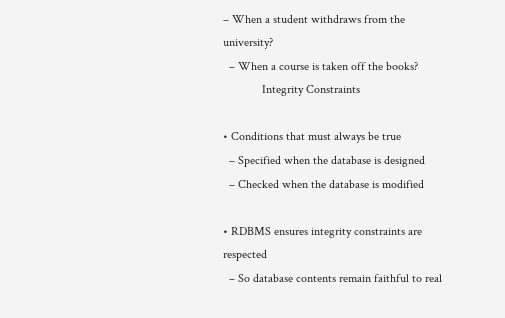– When a student withdraws from the university?
  – When a course is taken off the books?
             Integrity Constraints

• Conditions that must always be true
  – Specified when the database is designed
  – Checked when the database is modified

• RDBMS ensures integrity constraints are respected
  – So database contents remain faithful to real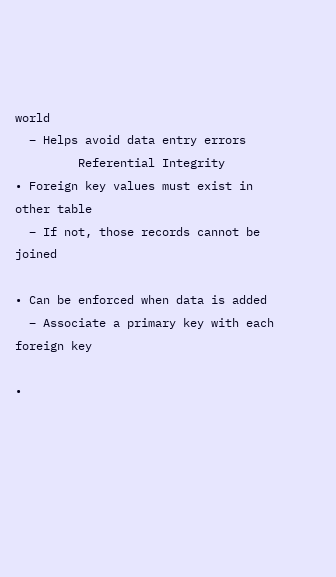world
  – Helps avoid data entry errors
         Referential Integrity
• Foreign key values must exist in other table
  – If not, those records cannot be joined

• Can be enforced when data is added
  – Associate a primary key with each foreign key

•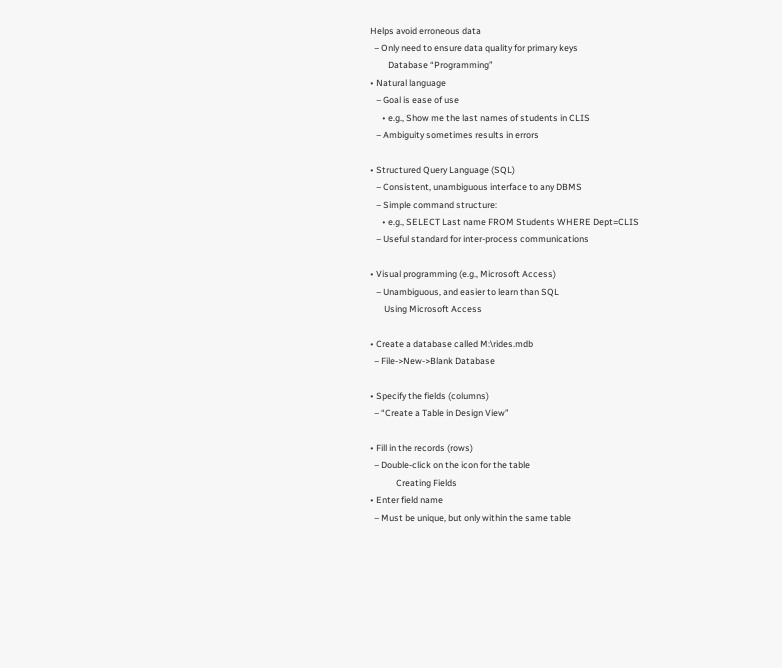Helps avoid erroneous data
  – Only need to ensure data quality for primary keys
         Database “Programming”
• Natural language
   – Goal is ease of use
      • e.g., Show me the last names of students in CLIS
   – Ambiguity sometimes results in errors

• Structured Query Language (SQL)
   – Consistent, unambiguous interface to any DBMS
   – Simple command structure:
      • e.g., SELECT Last name FROM Students WHERE Dept=CLIS
   – Useful standard for inter-process communications

• Visual programming (e.g., Microsoft Access)
   – Unambiguous, and easier to learn than SQL
       Using Microsoft Access

• Create a database called M:\rides.mdb
  – File->New->Blank Database

• Specify the fields (columns)
  – “Create a Table in Design View”

• Fill in the records (rows)
  – Double-click on the icon for the table
             Creating Fields
• Enter field name
  – Must be unique, but only within the same table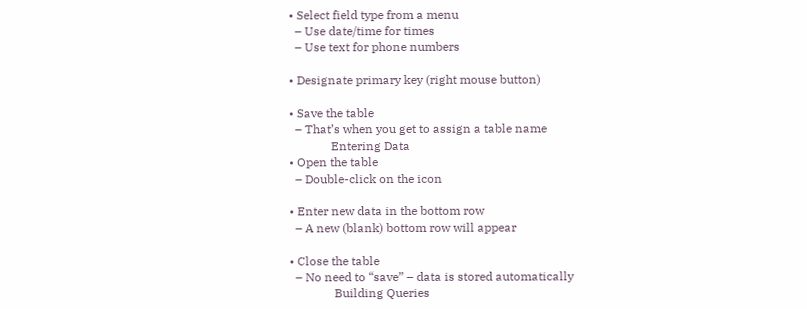• Select field type from a menu
  – Use date/time for times
  – Use text for phone numbers

• Designate primary key (right mouse button)

• Save the table
  – That’s when you get to assign a table name
              Entering Data
• Open the table
  – Double-click on the icon

• Enter new data in the bottom row
  – A new (blank) bottom row will appear

• Close the table
  – No need to “save” – data is stored automatically
               Building Queries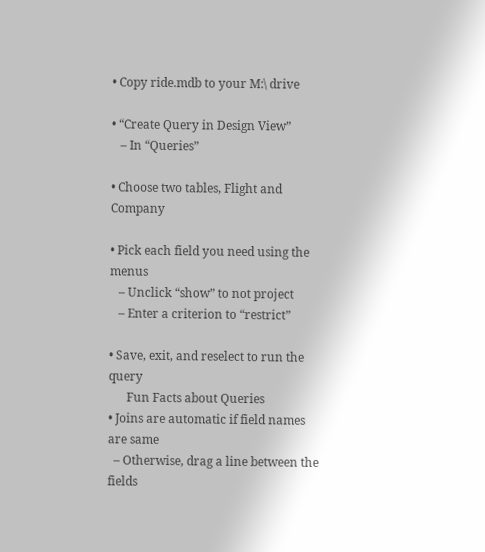• Copy ride.mdb to your M:\ drive

• “Create Query in Design View”
   – In “Queries”

• Choose two tables, Flight and Company

• Pick each field you need using the menus
   – Unclick “show” to not project
   – Enter a criterion to “restrict”

• Save, exit, and reselect to run the query
      Fun Facts about Queries
• Joins are automatic if field names are same
  – Otherwise, drag a line between the fields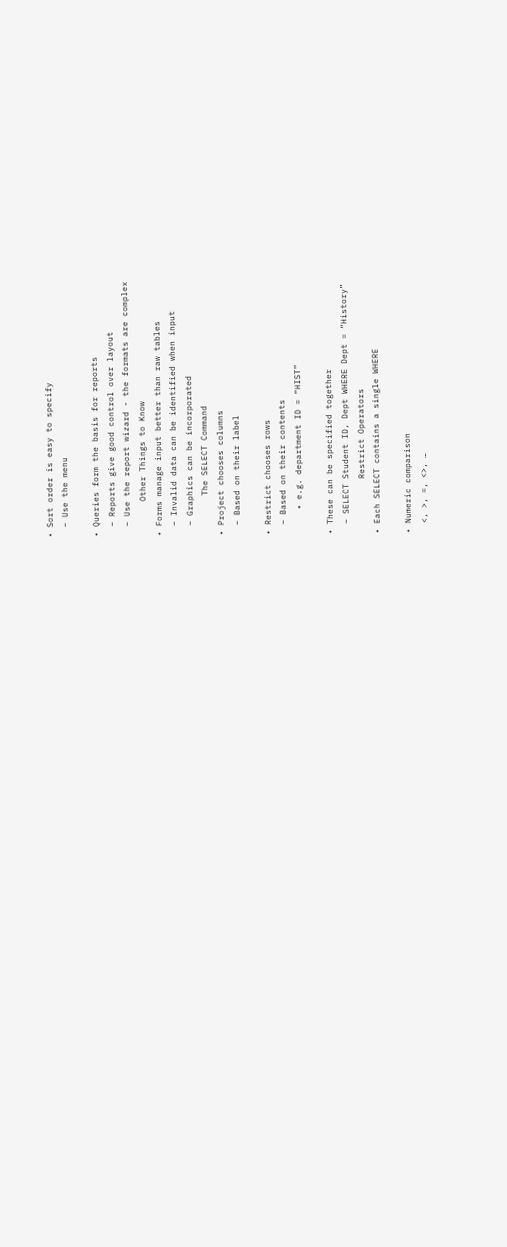• Sort order is easy to specify
  – Use the menu

• Queries form the basis for reports
  – Reports give good control over layout
  – Use the report wizard - the formats are complex
       Other Things to Know
• Forms manage input better than raw tables
  – Invalid data can be identified when input
  – Graphics can be incorporated
        The SELECT Command
• Project chooses columns
  – Based on their label

• Restrict chooses rows
  – Based on their contents
     • e.g. department ID = “HIST”

• These can be specified together
  – SELECT Student ID, Dept WHERE Dept = “History”
           Restrict Operators
• Each SELECT contains a single WHERE

• Numeric comparison
  <, >, =, <>, …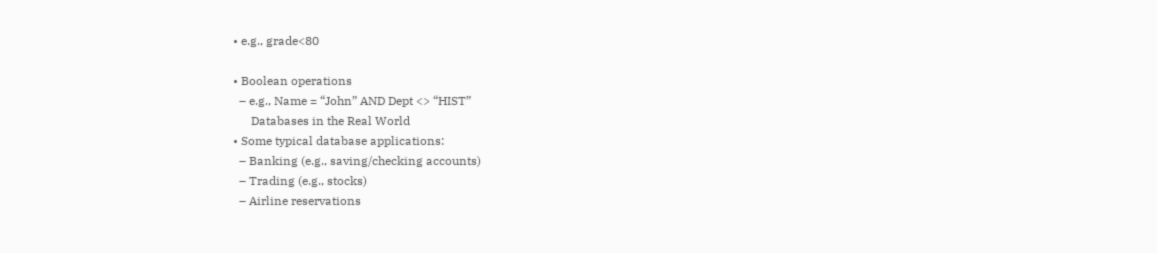• e.g., grade<80

• Boolean operations
  – e.g., Name = “John” AND Dept <> “HIST”
      Databases in the Real World
• Some typical database applications:
  – Banking (e.g., saving/checking accounts)
  – Trading (e.g., stocks)
  – Airline reservations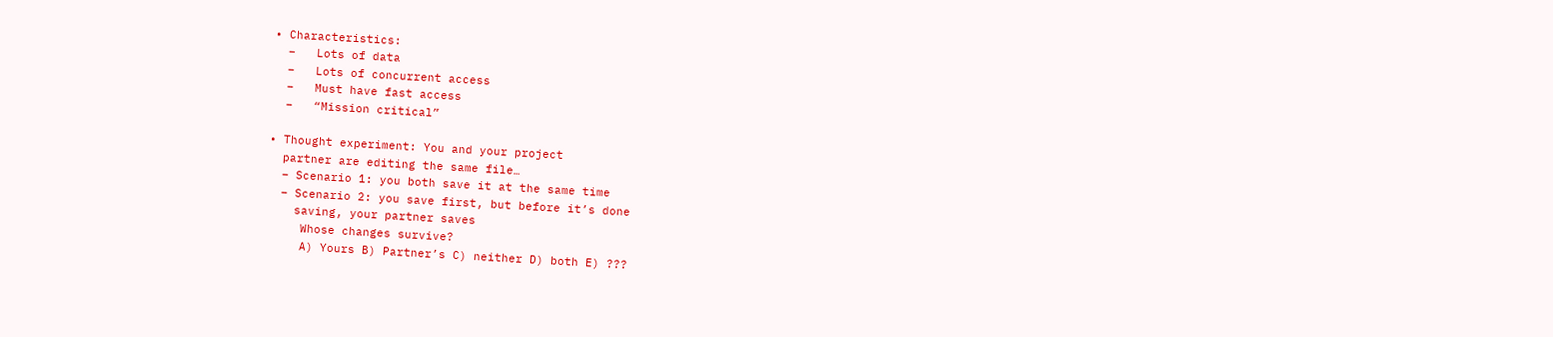• Characteristics:
  –   Lots of data
  –   Lots of concurrent access
  –   Must have fast access
  –   “Mission critical”

• Thought experiment: You and your project
  partner are editing the same file…
  – Scenario 1: you both save it at the same time
  – Scenario 2: you save first, but before it’s done
    saving, your partner saves
     Whose changes survive?
     A) Yours B) Partner’s C) neither D) both E) ???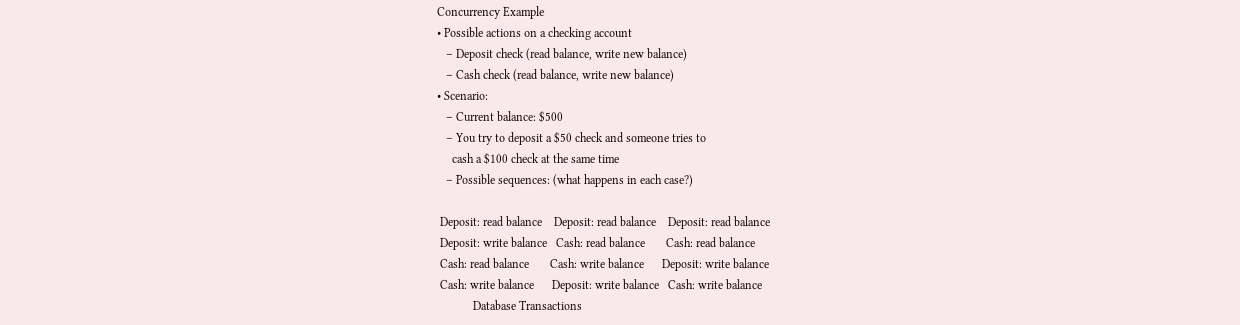Concurrency Example
• Possible actions on a checking account
   – Deposit check (read balance, write new balance)
   – Cash check (read balance, write new balance)
• Scenario:
   – Current balance: $500
   – You try to deposit a $50 check and someone tries to
     cash a $100 check at the same time
   – Possible sequences: (what happens in each case?)

 Deposit: read balance    Deposit: read balance    Deposit: read balance
 Deposit: write balance   Cash: read balance       Cash: read balance
 Cash: read balance       Cash: write balance      Deposit: write balance
 Cash: write balance      Deposit: write balance   Cash: write balance
            Database Transactions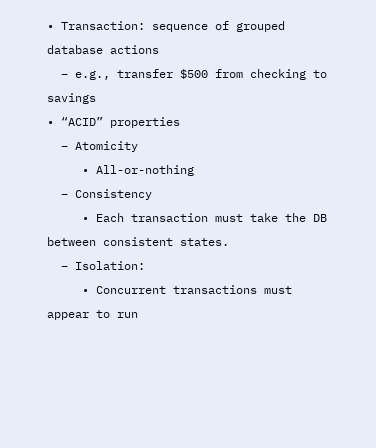• Transaction: sequence of grouped database actions
  – e.g., transfer $500 from checking to savings
• “ACID” properties
  – Atomicity
     • All-or-nothing
  – Consistency
     • Each transaction must take the DB between consistent states.
  – Isolation:
     • Concurrent transactions must appear to run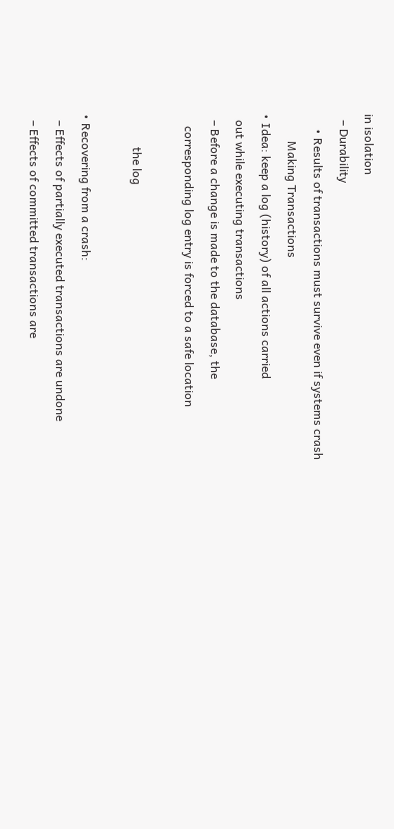in isolation
  – Durability
     • Results of transactions must survive even if systems crash
         Making Transactions
• Idea: keep a log (history) of all actions carried
  out while executing transactions
  – Before a change is made to the database, the
    corresponding log entry is forced to a safe location

           the log

• Recovering from a crash:
  – Effects of partially executed transactions are undone
  – Effects of committed transactions are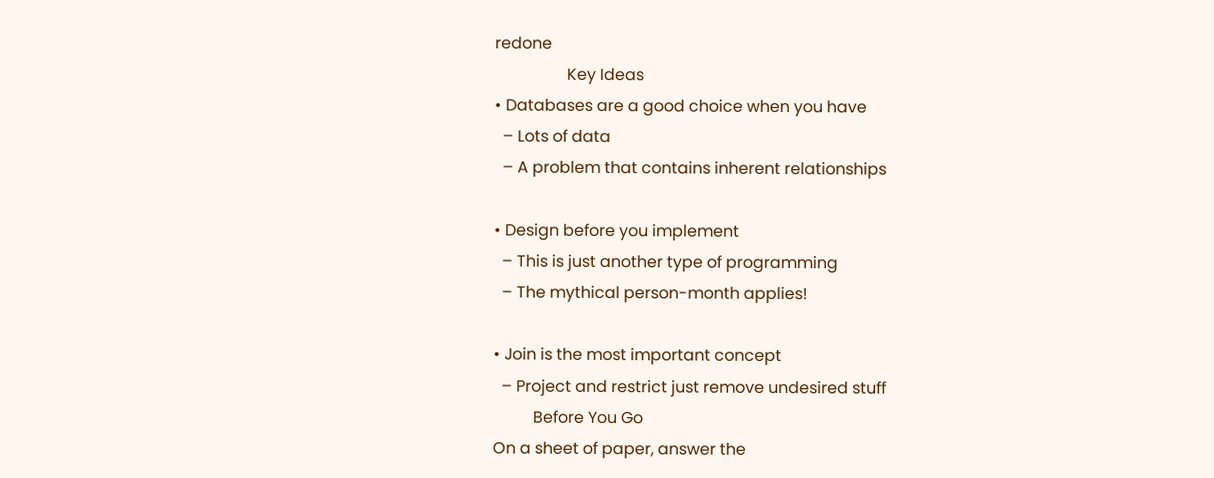redone
                  Key Ideas
• Databases are a good choice when you have
  – Lots of data
  – A problem that contains inherent relationships

• Design before you implement
  – This is just another type of programming
  – The mythical person-month applies!

• Join is the most important concept
  – Project and restrict just remove undesired stuff
          Before You Go
On a sheet of paper, answer the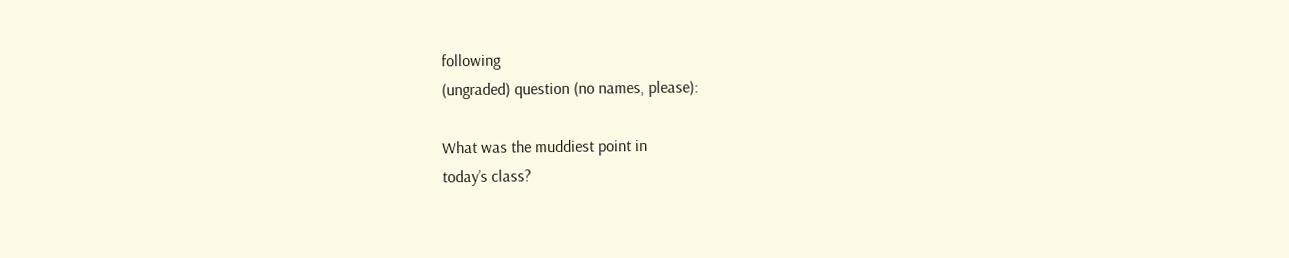following
(ungraded) question (no names, please):

What was the muddiest point in
today’s class?